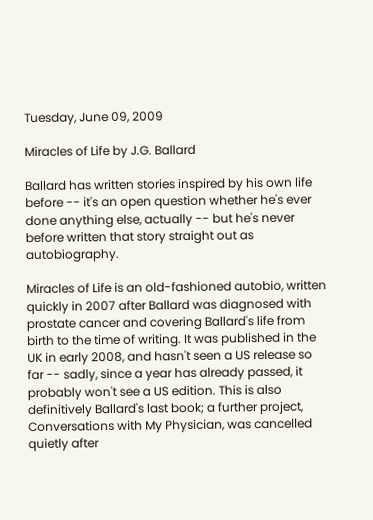Tuesday, June 09, 2009

Miracles of Life by J.G. Ballard

Ballard has written stories inspired by his own life before -- it's an open question whether he's ever done anything else, actually -- but he's never before written that story straight out as autobiography.

Miracles of Life is an old-fashioned autobio, written quickly in 2007 after Ballard was diagnosed with prostate cancer and covering Ballard's life from birth to the time of writing. It was published in the UK in early 2008, and hasn't seen a US release so far -- sadly, since a year has already passed, it probably won't see a US edition. This is also definitively Ballard's last book; a further project, Conversations with My Physician, was cancelled quietly after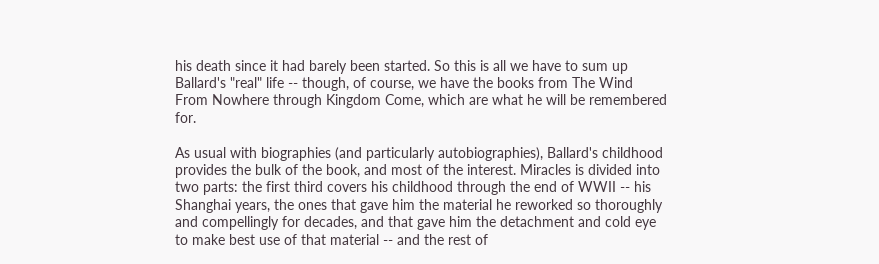his death since it had barely been started. So this is all we have to sum up Ballard's "real" life -- though, of course, we have the books from The Wind From Nowhere through Kingdom Come, which are what he will be remembered for.

As usual with biographies (and particularly autobiographies), Ballard's childhood provides the bulk of the book, and most of the interest. Miracles is divided into two parts: the first third covers his childhood through the end of WWII -- his Shanghai years, the ones that gave him the material he reworked so thoroughly and compellingly for decades, and that gave him the detachment and cold eye to make best use of that material -- and the rest of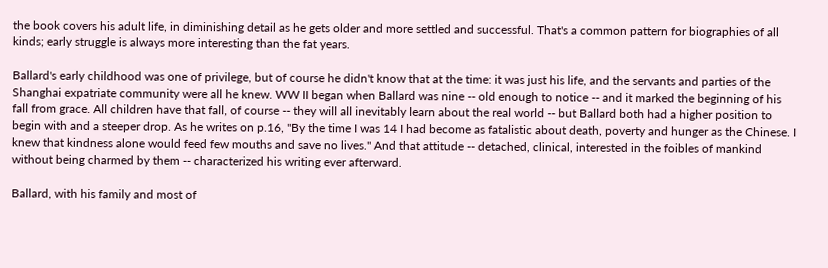the book covers his adult life, in diminishing detail as he gets older and more settled and successful. That's a common pattern for biographies of all kinds; early struggle is always more interesting than the fat years.

Ballard's early childhood was one of privilege, but of course he didn't know that at the time: it was just his life, and the servants and parties of the Shanghai expatriate community were all he knew. WW II began when Ballard was nine -- old enough to notice -- and it marked the beginning of his fall from grace. All children have that fall, of course -- they will all inevitably learn about the real world -- but Ballard both had a higher position to begin with and a steeper drop. As he writes on p.16, "By the time I was 14 I had become as fatalistic about death, poverty and hunger as the Chinese. I knew that kindness alone would feed few mouths and save no lives." And that attitude -- detached, clinical, interested in the foibles of mankind without being charmed by them -- characterized his writing ever afterward.

Ballard, with his family and most of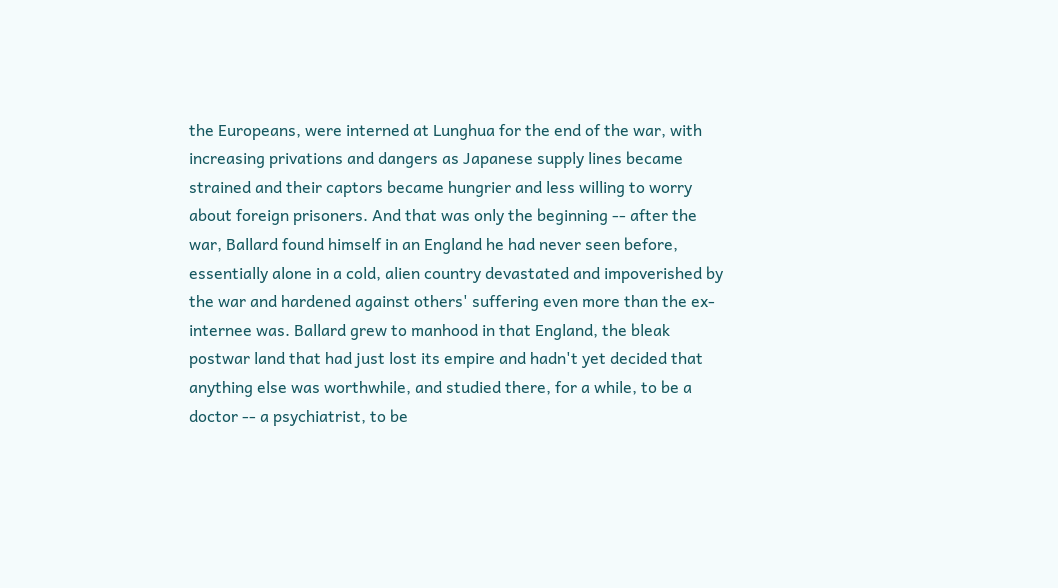the Europeans, were interned at Lunghua for the end of the war, with increasing privations and dangers as Japanese supply lines became strained and their captors became hungrier and less willing to worry about foreign prisoners. And that was only the beginning -- after the war, Ballard found himself in an England he had never seen before, essentially alone in a cold, alien country devastated and impoverished by the war and hardened against others' suffering even more than the ex-internee was. Ballard grew to manhood in that England, the bleak postwar land that had just lost its empire and hadn't yet decided that anything else was worthwhile, and studied there, for a while, to be a doctor -- a psychiatrist, to be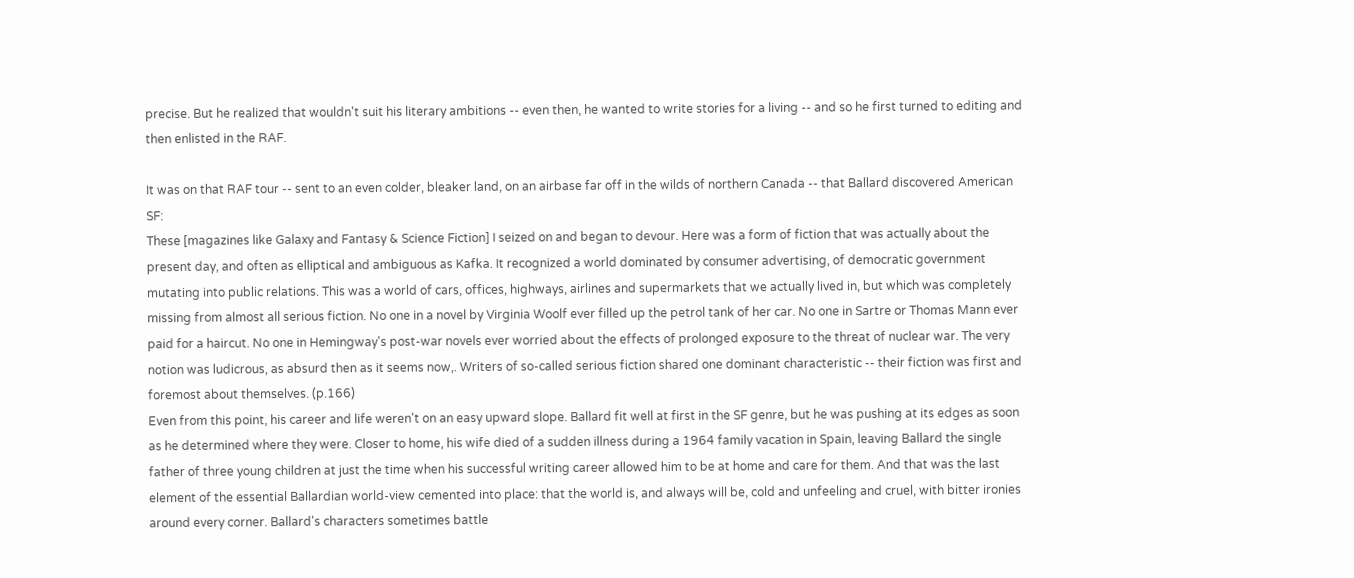precise. But he realized that wouldn't suit his literary ambitions -- even then, he wanted to write stories for a living -- and so he first turned to editing and then enlisted in the RAF.

It was on that RAF tour -- sent to an even colder, bleaker land, on an airbase far off in the wilds of northern Canada -- that Ballard discovered American SF:
These [magazines like Galaxy and Fantasy & Science Fiction] I seized on and began to devour. Here was a form of fiction that was actually about the present day, and often as elliptical and ambiguous as Kafka. It recognized a world dominated by consumer advertising, of democratic government mutating into public relations. This was a world of cars, offices, highways, airlines and supermarkets that we actually lived in, but which was completely missing from almost all serious fiction. No one in a novel by Virginia Woolf ever filled up the petrol tank of her car. No one in Sartre or Thomas Mann ever paid for a haircut. No one in Hemingway's post-war novels ever worried about the effects of prolonged exposure to the threat of nuclear war. The very notion was ludicrous, as absurd then as it seems now,. Writers of so-called serious fiction shared one dominant characteristic -- their fiction was first and foremost about themselves. (p.166)
Even from this point, his career and life weren't on an easy upward slope. Ballard fit well at first in the SF genre, but he was pushing at its edges as soon as he determined where they were. Closer to home, his wife died of a sudden illness during a 1964 family vacation in Spain, leaving Ballard the single father of three young children at just the time when his successful writing career allowed him to be at home and care for them. And that was the last element of the essential Ballardian world-view cemented into place: that the world is, and always will be, cold and unfeeling and cruel, with bitter ironies around every corner. Ballard's characters sometimes battle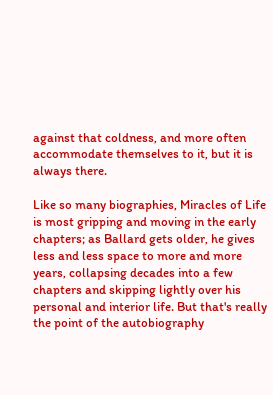against that coldness, and more often accommodate themselves to it, but it is always there.

Like so many biographies, Miracles of Life is most gripping and moving in the early chapters; as Ballard gets older, he gives less and less space to more and more years, collapsing decades into a few chapters and skipping lightly over his personal and interior life. But that's really the point of the autobiography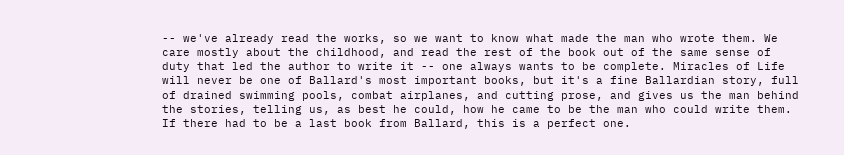-- we've already read the works, so we want to know what made the man who wrote them. We care mostly about the childhood, and read the rest of the book out of the same sense of duty that led the author to write it -- one always wants to be complete. Miracles of Life will never be one of Ballard's most important books, but it's a fine Ballardian story, full of drained swimming pools, combat airplanes, and cutting prose, and gives us the man behind the stories, telling us, as best he could, how he came to be the man who could write them. If there had to be a last book from Ballard, this is a perfect one.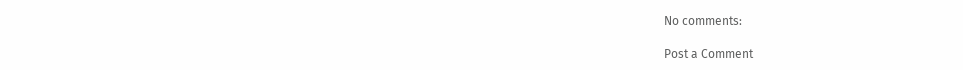No comments:

Post a Comment